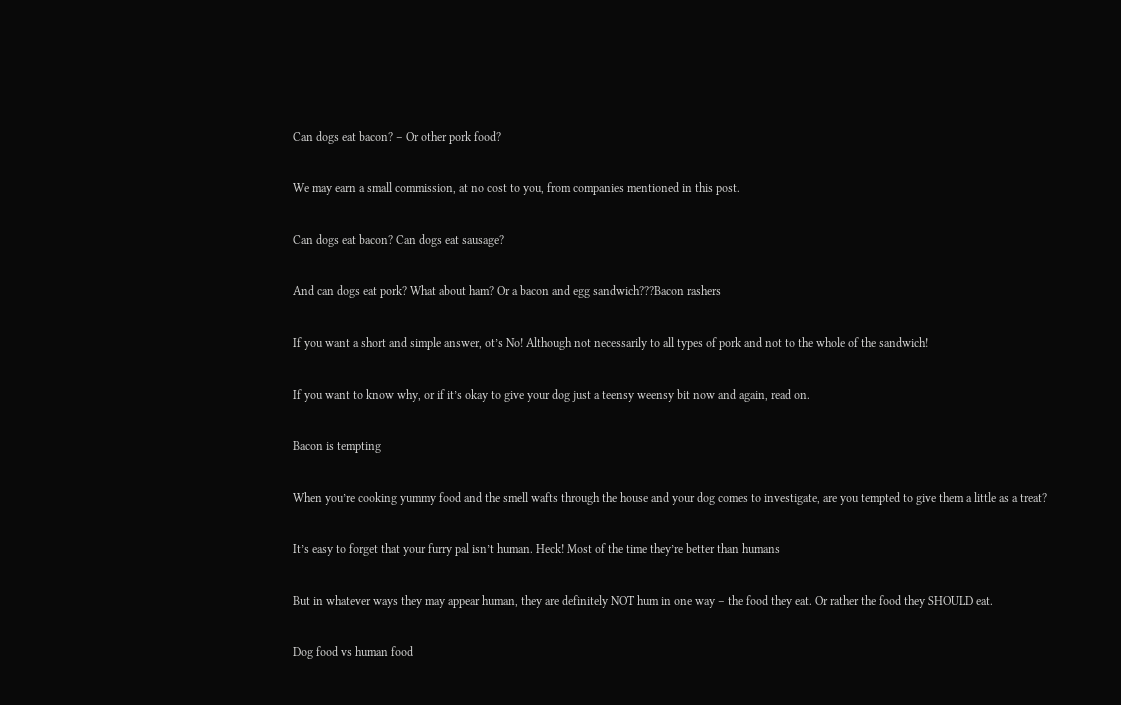Can dogs eat bacon? – Or other pork food?

We may earn a small commission, at no cost to you, from companies mentioned in this post.

Can dogs eat bacon? Can dogs eat sausage?

And can dogs eat pork? What about ham? Or a bacon and egg sandwich???Bacon rashers

If you want a short and simple answer, ot’s No! Although not necessarily to all types of pork and not to the whole of the sandwich!

If you want to know why, or if it’s okay to give your dog just a teensy weensy bit now and again, read on.

Bacon is tempting

When you’re cooking yummy food and the smell wafts through the house and your dog comes to investigate, are you tempted to give them a little as a treat?

It’s easy to forget that your furry pal isn’t human. Heck! Most of the time they’re better than humans

But in whatever ways they may appear human, they are definitely NOT hum in one way – the food they eat. Or rather the food they SHOULD eat.

Dog food vs human food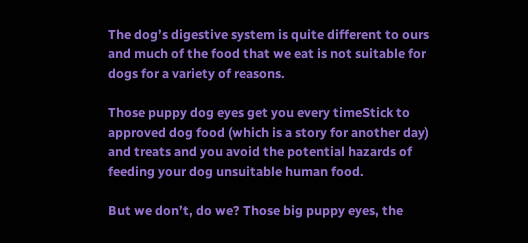The dog’s digestive system is quite different to ours and much of the food that we eat is not suitable for dogs for a variety of reasons.

Those puppy dog eyes get you every timeStick to approved dog food (which is a story for another day) and treats and you avoid the potential hazards of feeding your dog unsuitable human food.

But we don’t, do we? Those big puppy eyes, the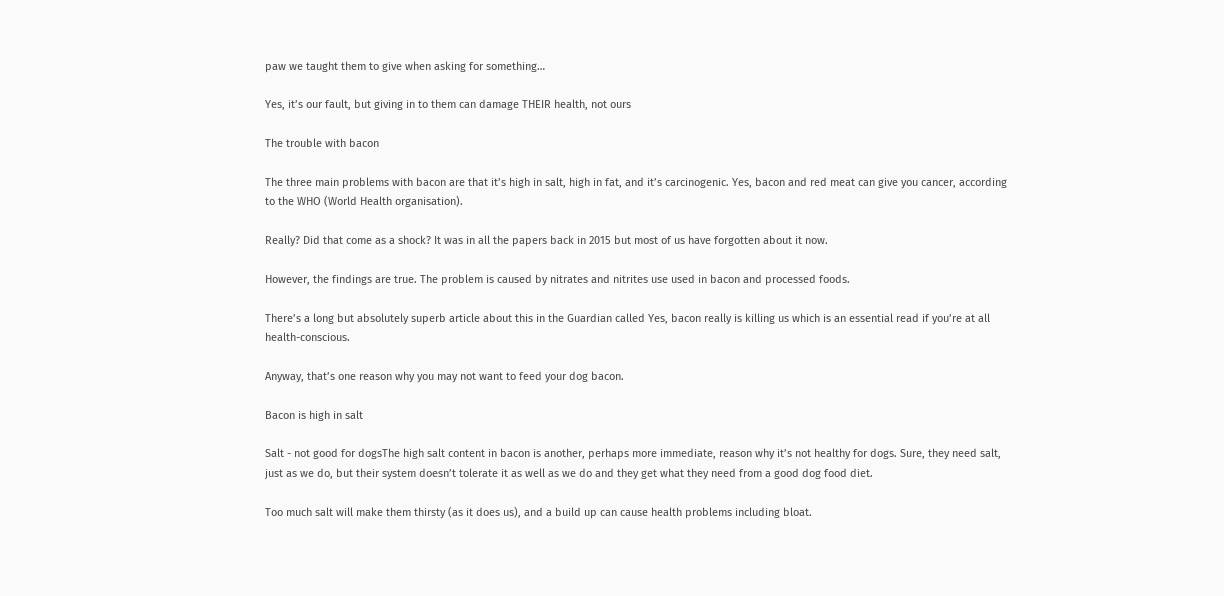paw we taught them to give when asking for something…

Yes, it’s our fault, but giving in to them can damage THEIR health, not ours

The trouble with bacon

The three main problems with bacon are that it’s high in salt, high in fat, and it’s carcinogenic. Yes, bacon and red meat can give you cancer, according to the WHO (World Health organisation).

Really? Did that come as a shock? It was in all the papers back in 2015 but most of us have forgotten about it now.

However, the findings are true. The problem is caused by nitrates and nitrites use used in bacon and processed foods.

There’s a long but absolutely superb article about this in the Guardian called Yes, bacon really is killing us which is an essential read if you’re at all health-conscious.

Anyway, that’s one reason why you may not want to feed your dog bacon.

Bacon is high in salt

Salt - not good for dogsThe high salt content in bacon is another, perhaps more immediate, reason why it’s not healthy for dogs. Sure, they need salt, just as we do, but their system doesn’t tolerate it as well as we do and they get what they need from a good dog food diet.

Too much salt will make them thirsty (as it does us), and a build up can cause health problems including bloat.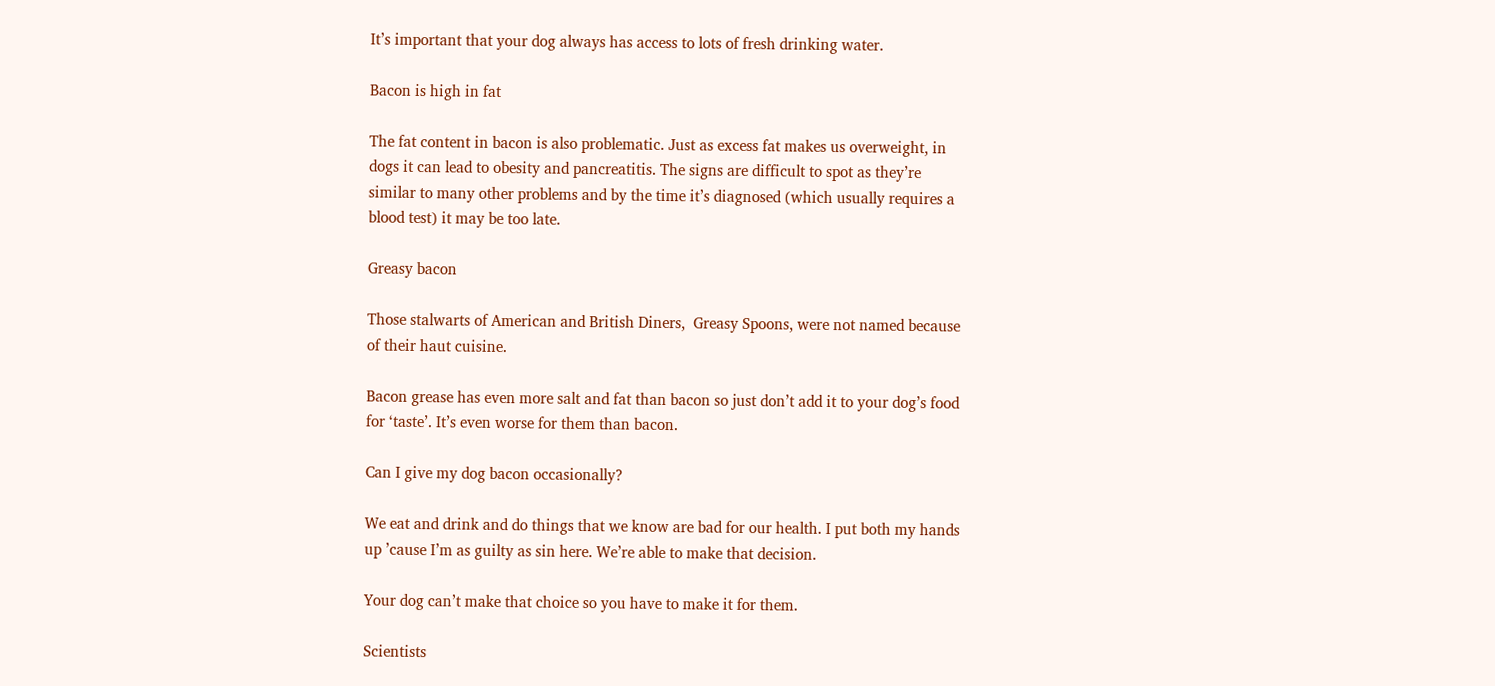It’s important that your dog always has access to lots of fresh drinking water.

Bacon is high in fat

The fat content in bacon is also problematic. Just as excess fat makes us overweight, in dogs it can lead to obesity and pancreatitis. The signs are difficult to spot as they’re similar to many other problems and by the time it’s diagnosed (which usually requires a blood test) it may be too late.

Greasy bacon

Those stalwarts of American and British Diners,  Greasy Spoons, were not named because of their haut cuisine.

Bacon grease has even more salt and fat than bacon so just don’t add it to your dog’s food for ‘taste’. It’s even worse for them than bacon.

Can I give my dog bacon occasionally?

We eat and drink and do things that we know are bad for our health. I put both my hands up ’cause I’m as guilty as sin here. We’re able to make that decision.

Your dog can’t make that choice so you have to make it for them.

Scientists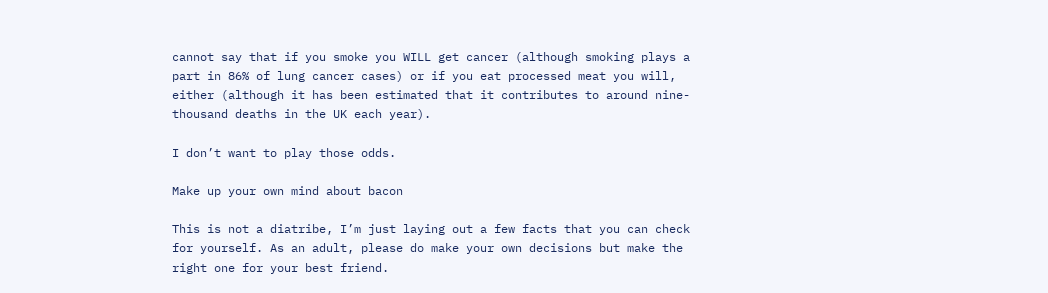cannot say that if you smoke you WILL get cancer (although smoking plays a part in 86% of lung cancer cases) or if you eat processed meat you will, either (although it has been estimated that it contributes to around nine-thousand deaths in the UK each year).

I don’t want to play those odds.

Make up your own mind about bacon

This is not a diatribe, I’m just laying out a few facts that you can check for yourself. As an adult, please do make your own decisions but make the right one for your best friend.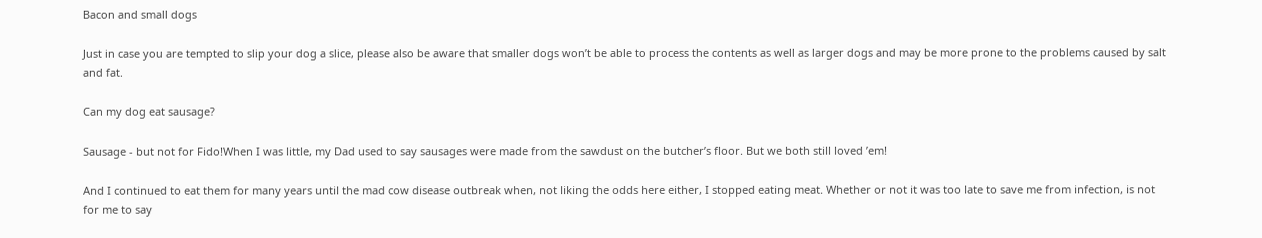Bacon and small dogs

Just in case you are tempted to slip your dog a slice, please also be aware that smaller dogs won’t be able to process the contents as well as larger dogs and may be more prone to the problems caused by salt and fat.

Can my dog eat sausage?

Sausage - but not for Fido!When I was little, my Dad used to say sausages were made from the sawdust on the butcher’s floor. But we both still loved ’em!

And I continued to eat them for many years until the mad cow disease outbreak when, not liking the odds here either, I stopped eating meat. Whether or not it was too late to save me from infection, is not for me to say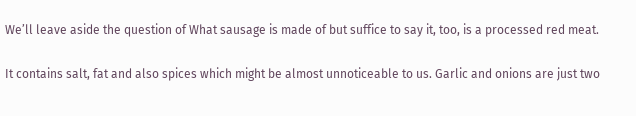We’ll leave aside the question of What sausage is made of but suffice to say it, too, is a processed red meat.

It contains salt, fat and also spices which might be almost unnoticeable to us. Garlic and onions are just two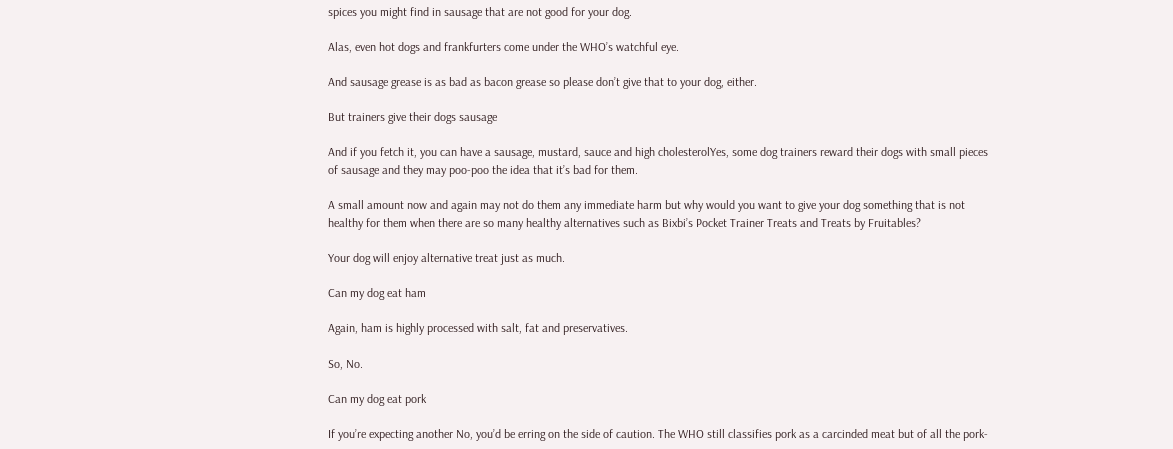spices you might find in sausage that are not good for your dog.

Alas, even hot dogs and frankfurters come under the WHO’s watchful eye.

And sausage grease is as bad as bacon grease so please don’t give that to your dog, either.

But trainers give their dogs sausage

And if you fetch it, you can have a sausage, mustard, sauce and high cholesterolYes, some dog trainers reward their dogs with small pieces of sausage and they may poo-poo the idea that it’s bad for them.

A small amount now and again may not do them any immediate harm but why would you want to give your dog something that is not healthy for them when there are so many healthy alternatives such as Bixbi’s Pocket Trainer Treats and Treats by Fruitables?

Your dog will enjoy alternative treat just as much.

Can my dog eat ham

Again, ham is highly processed with salt, fat and preservatives.

So, No.

Can my dog eat pork

If you’re expecting another No, you’d be erring on the side of caution. The WHO still classifies pork as a carcinded meat but of all the pork-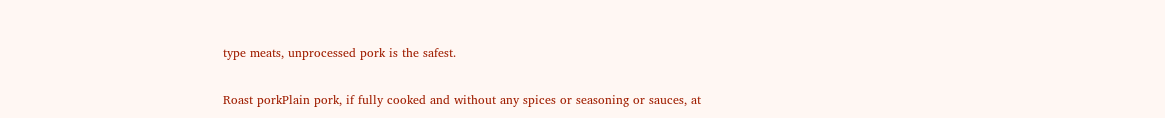type meats, unprocessed pork is the safest.

Roast porkPlain pork, if fully cooked and without any spices or seasoning or sauces, at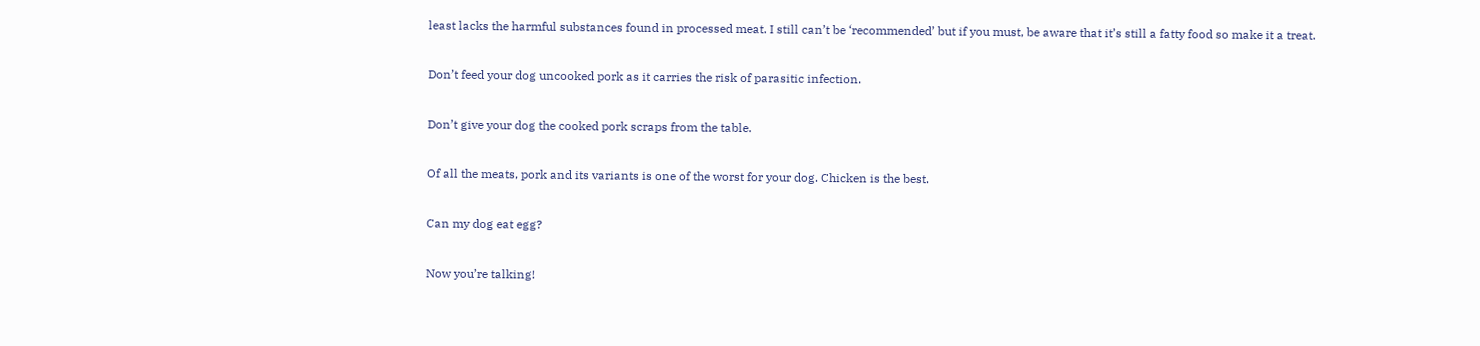least lacks the harmful substances found in processed meat. I still can’t be ‘recommended’ but if you must, be aware that it’s still a fatty food so make it a treat.

Don’t feed your dog uncooked pork as it carries the risk of parasitic infection.

Don’t give your dog the cooked pork scraps from the table.

Of all the meats, pork and its variants is one of the worst for your dog. Chicken is the best.

Can my dog eat egg?

Now you’re talking!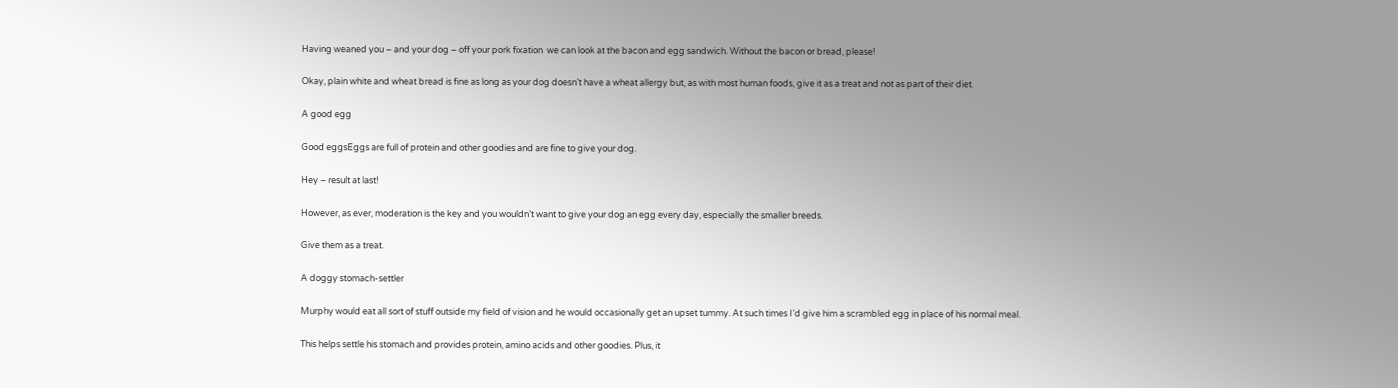Having weaned you – and your dog – off your pork fixation  we can look at the bacon and egg sandwich. Without the bacon or bread, please!

Okay, plain white and wheat bread is fine as long as your dog doesn’t have a wheat allergy but, as with most human foods, give it as a treat and not as part of their diet.

A good egg

Good eggsEggs are full of protein and other goodies and are fine to give your dog.

Hey – result at last!

However, as ever, moderation is the key and you wouldn’t want to give your dog an egg every day, especially the smaller breeds.

Give them as a treat.

A doggy stomach-settler

Murphy would eat all sort of stuff outside my field of vision and he would occasionally get an upset tummy. At such times I’d give him a scrambled egg in place of his normal meal.

This helps settle his stomach and provides protein, amino acids and other goodies. Plus, it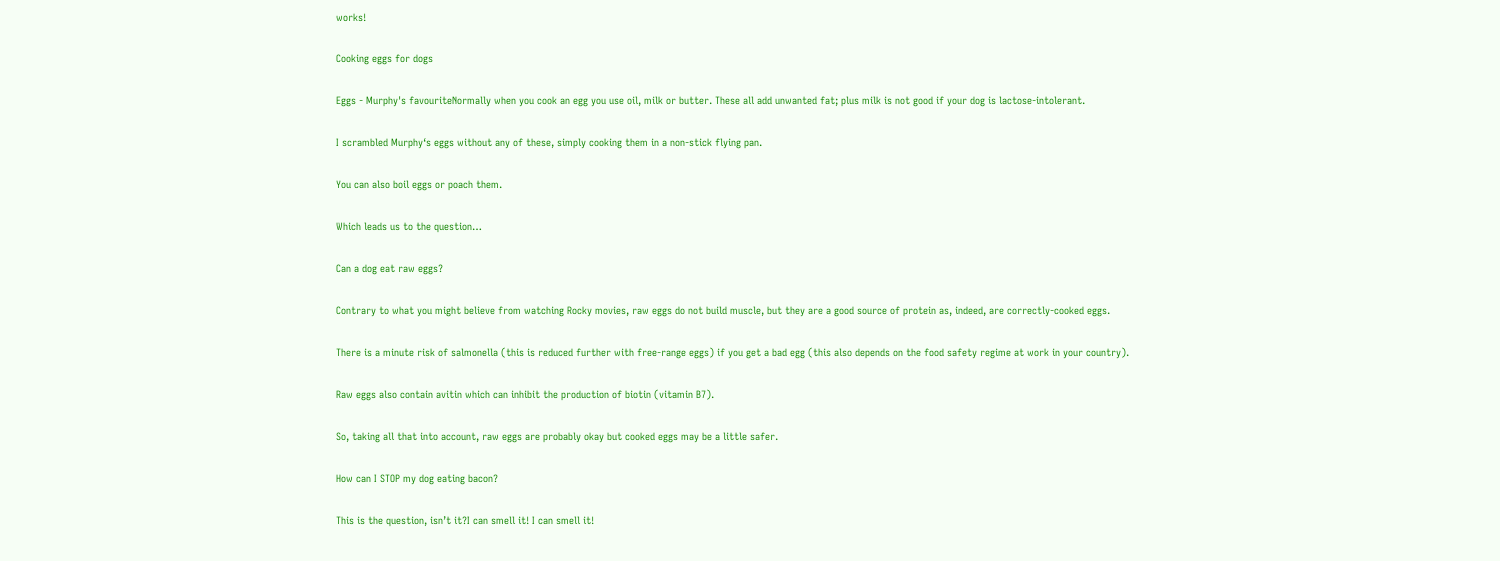works!

Cooking eggs for dogs

Eggs - Murphy's favouriteNormally when you cook an egg you use oil, milk or butter. These all add unwanted fat; plus milk is not good if your dog is lactose-intolerant.

I scrambled Murphy‘s eggs without any of these, simply cooking them in a non-stick flying pan.

You can also boil eggs or poach them.

Which leads us to the question…

Can a dog eat raw eggs?

Contrary to what you might believe from watching Rocky movies, raw eggs do not build muscle, but they are a good source of protein as, indeed, are correctly-cooked eggs.

There is a minute risk of salmonella (this is reduced further with free-range eggs) if you get a bad egg (this also depends on the food safety regime at work in your country).

Raw eggs also contain avitin which can inhibit the production of biotin (vitamin B7).

So, taking all that into account, raw eggs are probably okay but cooked eggs may be a little safer.

How can I STOP my dog eating bacon?

This is the question, isn’t it?I can smell it! I can smell it!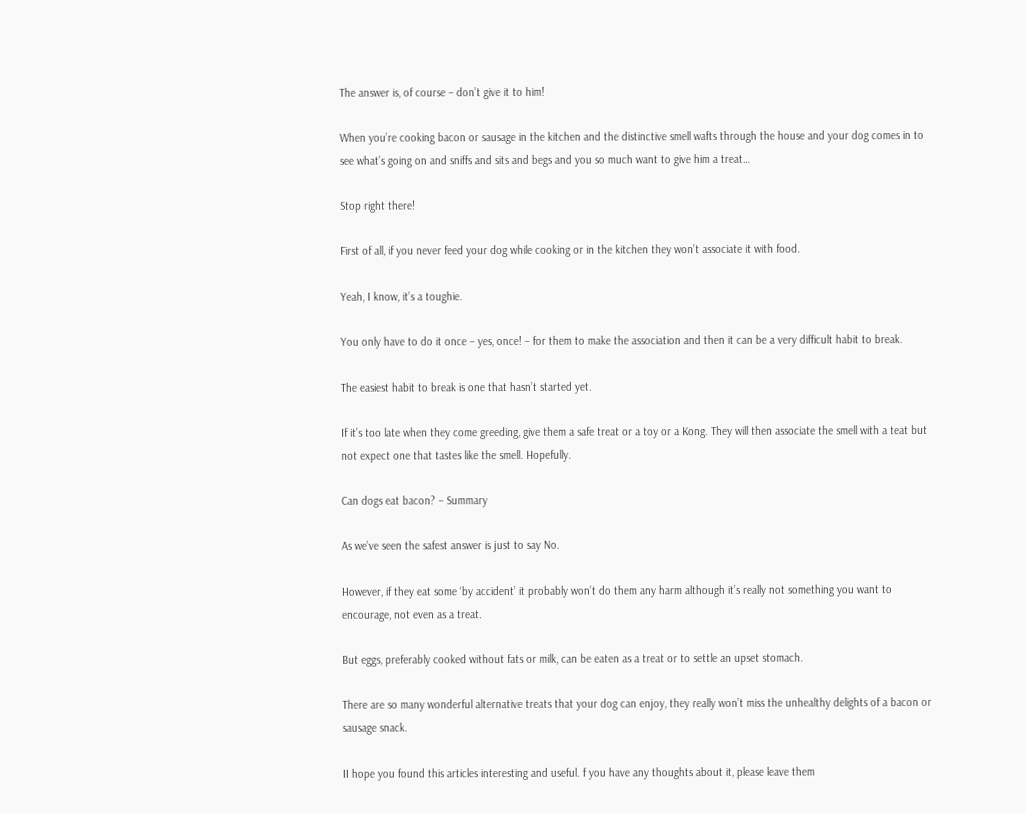The answer is, of course – don’t give it to him!

When you’re cooking bacon or sausage in the kitchen and the distinctive smell wafts through the house and your dog comes in to see what’s going on and sniffs and sits and begs and you so much want to give him a treat…

Stop right there!

First of all, if you never feed your dog while cooking or in the kitchen they won’t associate it with food.

Yeah, I know, it’s a toughie.

You only have to do it once – yes, once! – for them to make the association and then it can be a very difficult habit to break.

The easiest habit to break is one that hasn’t started yet.

If it’s too late when they come greeding, give them a safe treat or a toy or a Kong. They will then associate the smell with a teat but not expect one that tastes like the smell. Hopefully.

Can dogs eat bacon? – Summary

As we’ve seen the safest answer is just to say No.

However, if they eat some ‘by accident’ it probably won’t do them any harm although it’s really not something you want to encourage, not even as a treat.

But eggs, preferably cooked without fats or milk, can be eaten as a treat or to settle an upset stomach.

There are so many wonderful alternative treats that your dog can enjoy, they really won’t miss the unhealthy delights of a bacon or sausage snack.

II hope you found this articles interesting and useful. f you have any thoughts about it, please leave them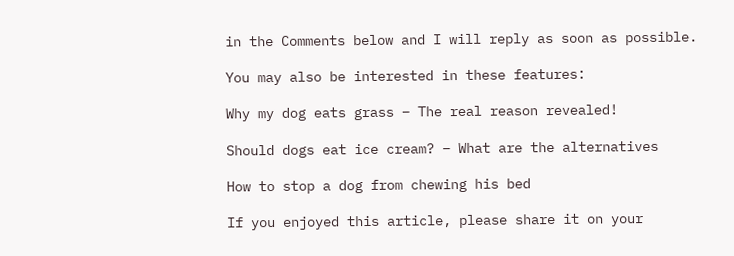in the Comments below and I will reply as soon as possible.

You may also be interested in these features:

Why my dog eats grass – The real reason revealed!

Should dogs eat ice cream? – What are the alternatives

How to stop a dog from chewing his bed

If you enjoyed this article, please share it on your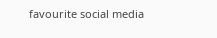favourite social media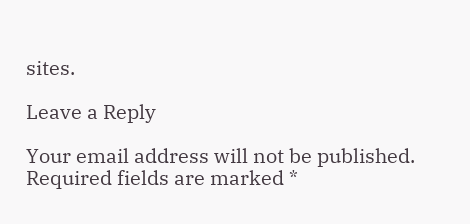sites.

Leave a Reply

Your email address will not be published. Required fields are marked *